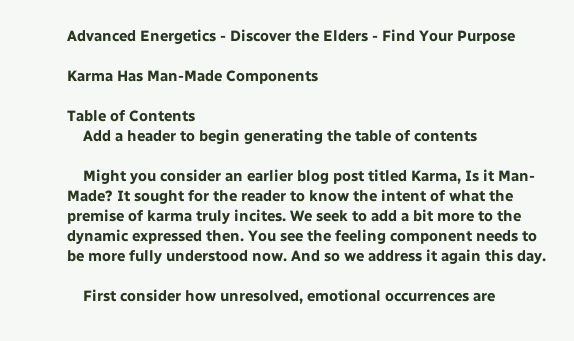Advanced Energetics - Discover the Elders - Find Your Purpose

Karma Has Man-Made Components

Table of Contents
    Add a header to begin generating the table of contents

    Might you consider an earlier blog post titled Karma, Is it Man-Made? It sought for the reader to know the intent of what the premise of karma truly incites. We seek to add a bit more to the dynamic expressed then. You see the feeling component needs to be more fully understood now. And so we address it again this day.

    First consider how unresolved, emotional occurrences are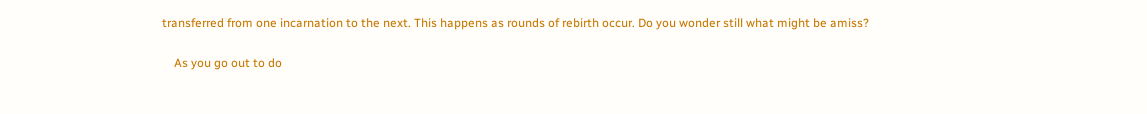transferred from one incarnation to the next. This happens as rounds of rebirth occur. Do you wonder still what might be amiss?

    As you go out to do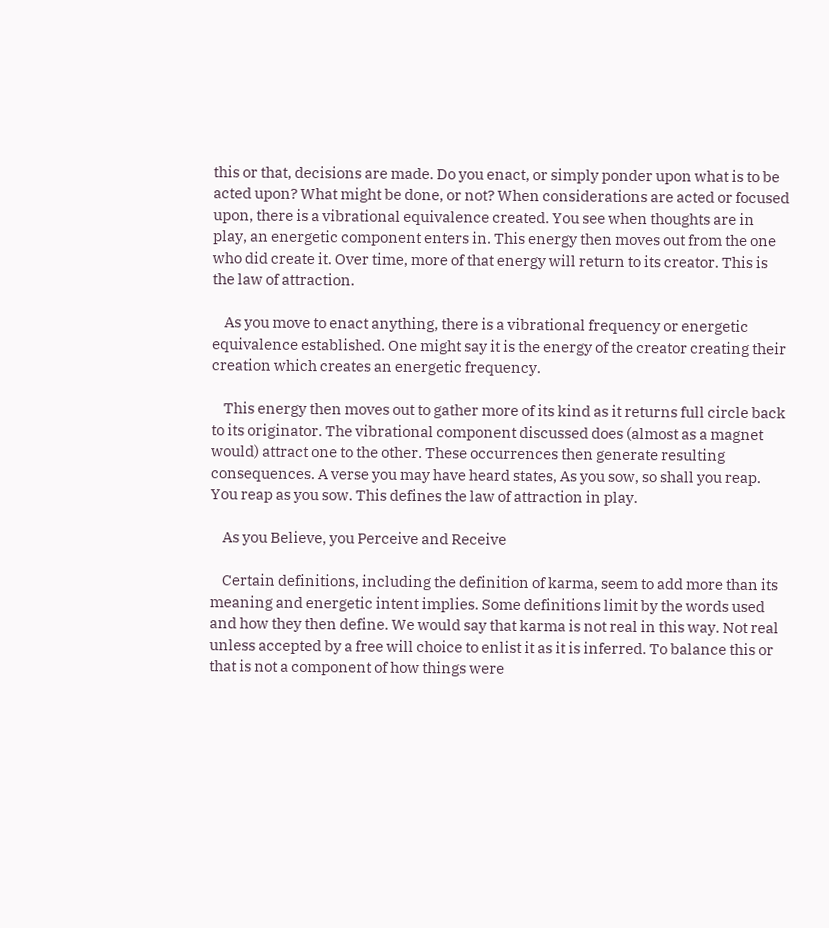this or that, decisions are made. Do you enact, or simply ponder upon what is to be acted upon? What might be done, or not? When considerations are acted or focused upon, there is a vibrational equivalence created. You see when thoughts are in play, an energetic component enters in. This energy then moves out from the one who did create it. Over time, more of that energy will return to its creator. This is the law of attraction.

    As you move to enact anything, there is a vibrational frequency or energetic equivalence established. One might say it is the energy of the creator creating their creation which creates an energetic frequency.

    This energy then moves out to gather more of its kind as it returns full circle back to its originator. The vibrational component discussed does (almost as a magnet would) attract one to the other. These occurrences then generate resulting consequences. A verse you may have heard states, As you sow, so shall you reap. You reap as you sow. This defines the law of attraction in play.

    As you Believe, you Perceive and Receive

    Certain definitions, including the definition of karma, seem to add more than its meaning and energetic intent implies. Some definitions limit by the words used and how they then define. We would say that karma is not real in this way. Not real unless accepted by a free will choice to enlist it as it is inferred. To balance this or that is not a component of how things were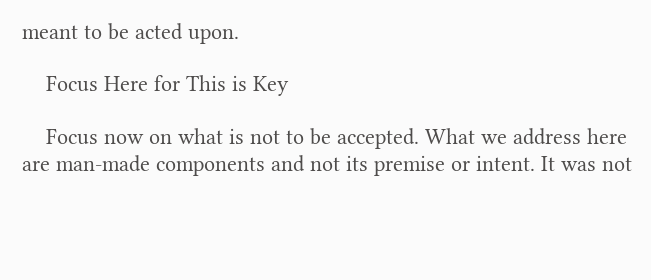meant to be acted upon.

    Focus Here for This is Key

    Focus now on what is not to be accepted. What we address here are man-made components and not its premise or intent. It was not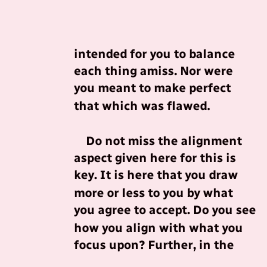intended for you to balance each thing amiss. Nor were you meant to make perfect that which was flawed.

    Do not miss the alignment aspect given here for this is key. It is here that you draw more or less to you by what you agree to accept. Do you see how you align with what you focus upon? Further, in the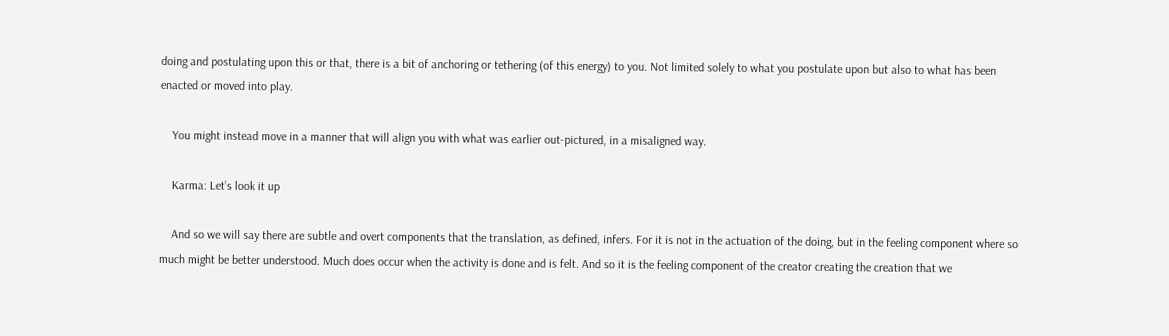doing and postulating upon this or that, there is a bit of anchoring or tethering (of this energy) to you. Not limited solely to what you postulate upon but also to what has been enacted or moved into play.

    You might instead move in a manner that will align you with what was earlier out-pictured, in a misaligned way.

    Karma: Let’s look it up

    And so we will say there are subtle and overt components that the translation, as defined, infers. For it is not in the actuation of the doing, but in the feeling component where so much might be better understood. Much does occur when the activity is done and is felt. And so it is the feeling component of the creator creating the creation that we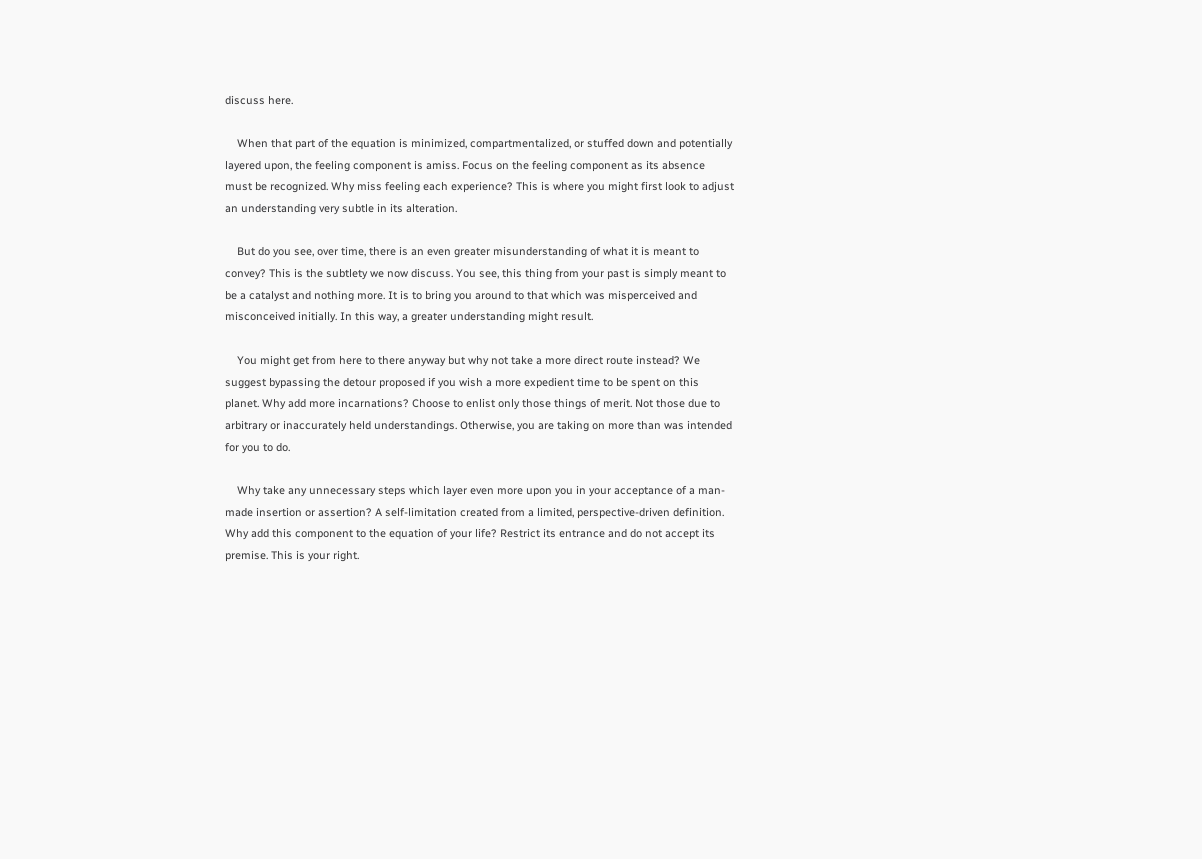discuss here.

    When that part of the equation is minimized, compartmentalized, or stuffed down and potentially layered upon, the feeling component is amiss. Focus on the feeling component as its absence must be recognized. Why miss feeling each experience? This is where you might first look to adjust an understanding very subtle in its alteration.

    But do you see, over time, there is an even greater misunderstanding of what it is meant to convey? This is the subtlety we now discuss. You see, this thing from your past is simply meant to be a catalyst and nothing more. It is to bring you around to that which was misperceived and misconceived initially. In this way, a greater understanding might result.

    You might get from here to there anyway but why not take a more direct route instead? We suggest bypassing the detour proposed if you wish a more expedient time to be spent on this planet. Why add more incarnations? Choose to enlist only those things of merit. Not those due to arbitrary or inaccurately held understandings. Otherwise, you are taking on more than was intended for you to do.

    Why take any unnecessary steps which layer even more upon you in your acceptance of a man-made insertion or assertion? A self-limitation created from a limited, perspective-driven definition. Why add this component to the equation of your life? Restrict its entrance and do not accept its premise. This is your right.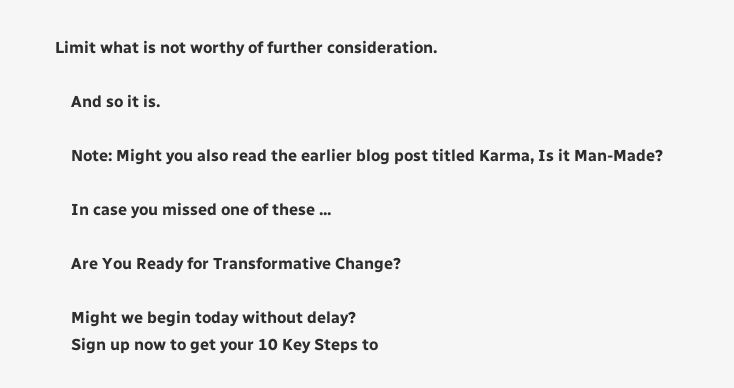Limit what is not worthy of further consideration.

    And so it is.

    Note: Might you also read the earlier blog post titled Karma, Is it Man-Made?

    In case you missed one of these ...

    Are You Ready for Transformative Change?

    Might we begin today without delay?
    Sign up now to get your 10 Key Steps to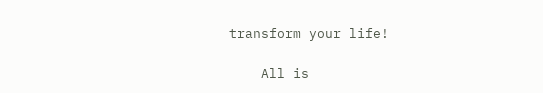transform your life!

    All is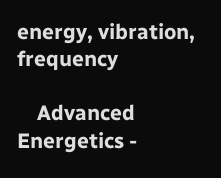energy, vibration, frequency

    Advanced Energetics -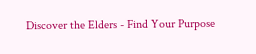Discover the Elders - Find Your Purpose